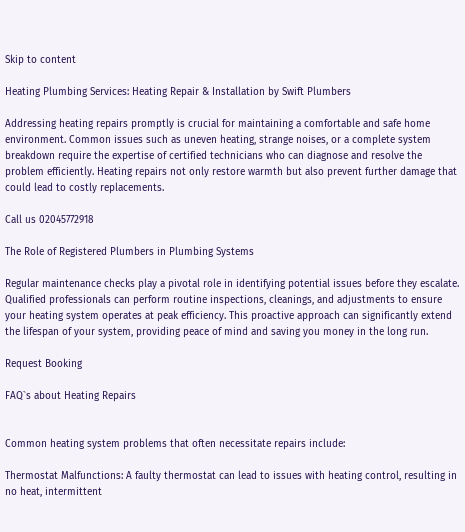Skip to content

Heating Plumbing Services: Heating Repair & Installation by Swift Plumbers

Addressing heating repairs promptly is crucial for maintaining a comfortable and safe home environment. Common issues such as uneven heating, strange noises, or a complete system breakdown require the expertise of certified technicians who can diagnose and resolve the problem efficiently. Heating repairs not only restore warmth but also prevent further damage that could lead to costly replacements.

Call us 02045772918

The Role of Registered Plumbers in Plumbing Systems

Regular maintenance checks play a pivotal role in identifying potential issues before they escalate. Qualified professionals can perform routine inspections, cleanings, and adjustments to ensure your heating system operates at peak efficiency. This proactive approach can significantly extend the lifespan of your system, providing peace of mind and saving you money in the long run.

Request Booking

FAQ`s about Heating Repairs


Common heating system problems that often necessitate repairs include:

Thermostat Malfunctions: A faulty thermostat can lead to issues with heating control, resulting in no heat, intermittent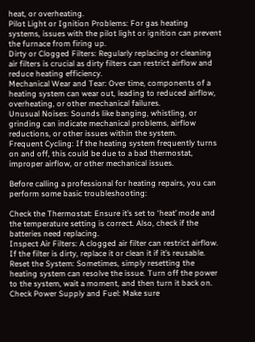heat, or overheating.
Pilot Light or Ignition Problems: For gas heating systems, issues with the pilot light or ignition can prevent the furnace from firing up.
Dirty or Clogged Filters: Regularly replacing or cleaning air filters is crucial as dirty filters can restrict airflow and reduce heating efficiency.
Mechanical Wear and Tear: Over time, components of a heating system can wear out, leading to reduced airflow, overheating, or other mechanical failures.
Unusual Noises: Sounds like banging, whistling, or grinding can indicate mechanical problems, airflow reductions, or other issues within the system.
Frequent Cycling: If the heating system frequently turns on and off, this could be due to a bad thermostat, improper airflow, or other mechanical issues.

Before calling a professional for heating repairs, you can perform some basic troubleshooting:

Check the Thermostat: Ensure it’s set to ‘heat’ mode and the temperature setting is correct. Also, check if the batteries need replacing.
Inspect Air Filters: A clogged air filter can restrict airflow. If the filter is dirty, replace it or clean it if it’s reusable.
Reset the System: Sometimes, simply resetting the heating system can resolve the issue. Turn off the power to the system, wait a moment, and then turn it back on.
Check Power Supply and Fuel: Make sure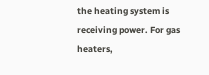the heating system is receiving power. For gas heaters,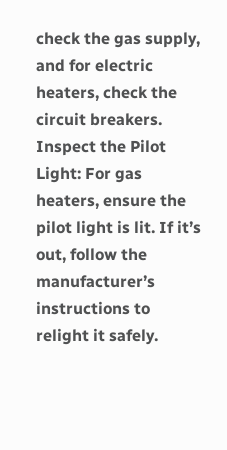check the gas supply, and for electric heaters, check the circuit breakers.
Inspect the Pilot Light: For gas heaters, ensure the pilot light is lit. If it’s out, follow the manufacturer’s instructions to relight it safely.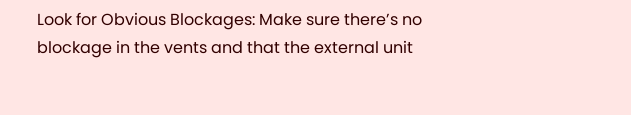Look for Obvious Blockages: Make sure there’s no blockage in the vents and that the external unit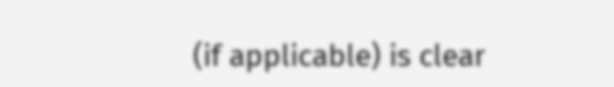(if applicable) is clear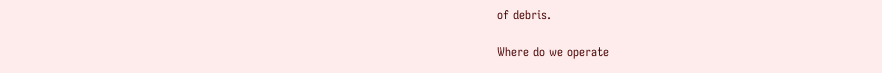of debris.

Where do we operate